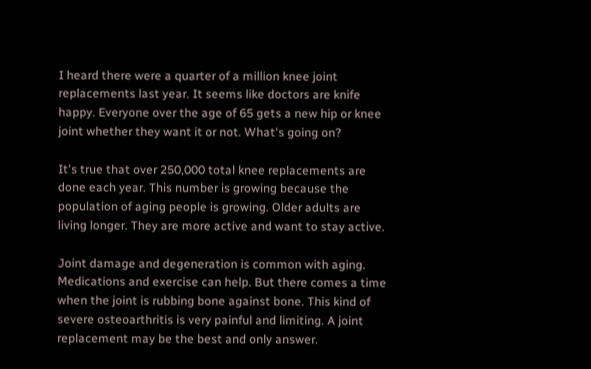I heard there were a quarter of a million knee joint replacements last year. It seems like doctors are knife happy. Everyone over the age of 65 gets a new hip or knee joint whether they want it or not. What's going on?

It's true that over 250,000 total knee replacements are done each year. This number is growing because the population of aging people is growing. Older adults are living longer. They are more active and want to stay active.

Joint damage and degeneration is common with aging. Medications and exercise can help. But there comes a time when the joint is rubbing bone against bone. This kind of severe osteoarthritis is very painful and limiting. A joint replacement may be the best and only answer.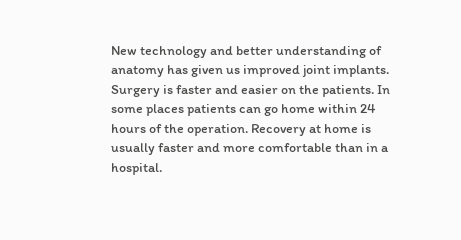New technology and better understanding of anatomy has given us improved joint implants. Surgery is faster and easier on the patients. In some places patients can go home within 24 hours of the operation. Recovery at home is usually faster and more comfortable than in a hospital.